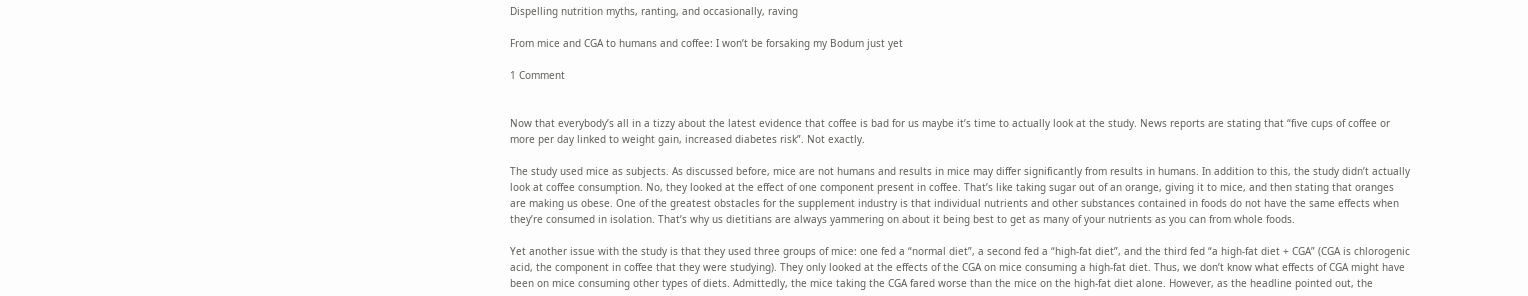Dispelling nutrition myths, ranting, and occasionally, raving

From mice and CGA to humans and coffee: I won’t be forsaking my Bodum just yet

1 Comment


Now that everybody’s all in a tizzy about the latest evidence that coffee is bad for us maybe it’s time to actually look at the study. News reports are stating that “five cups of coffee or more per day linked to weight gain, increased diabetes risk”. Not exactly.

The study used mice as subjects. As discussed before, mice are not humans and results in mice may differ significantly from results in humans. In addition to this, the study didn’t actually look at coffee consumption. No, they looked at the effect of one component present in coffee. That’s like taking sugar out of an orange, giving it to mice, and then stating that oranges are making us obese. One of the greatest obstacles for the supplement industry is that individual nutrients and other substances contained in foods do not have the same effects when they’re consumed in isolation. That’s why us dietitians are always yammering on about it being best to get as many of your nutrients as you can from whole foods.

Yet another issue with the study is that they used three groups of mice: one fed a “normal diet”, a second fed a “high-fat diet”, and the third fed “a high-fat diet + CGA” (CGA is chlorogenic acid, the component in coffee that they were studying). They only looked at the effects of the CGA on mice consuming a high-fat diet. Thus, we don’t know what effects of CGA might have been on mice consuming other types of diets. Admittedly, the mice taking the CGA fared worse than the mice on the high-fat diet alone. However, as the headline pointed out, the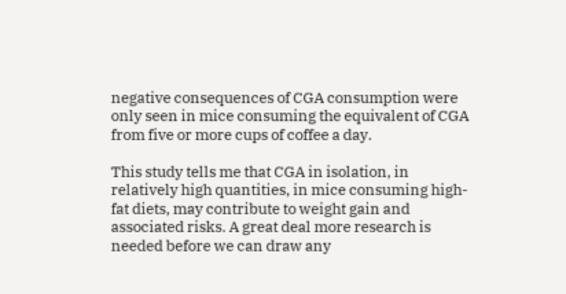negative consequences of CGA consumption were only seen in mice consuming the equivalent of CGA from five or more cups of coffee a day.

This study tells me that CGA in isolation, in relatively high quantities, in mice consuming high-fat diets, may contribute to weight gain and associated risks. A great deal more research is needed before we can draw any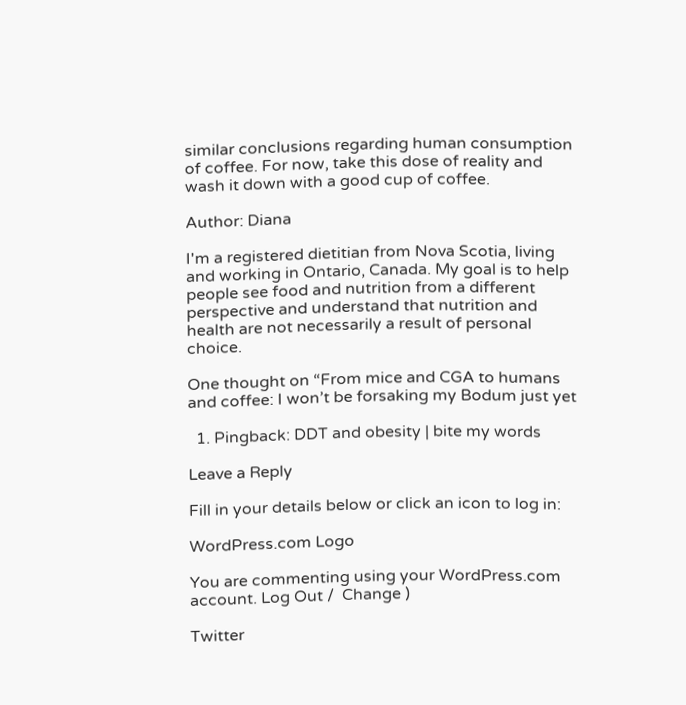similar conclusions regarding human consumption of coffee. For now, take this dose of reality and wash it down with a good cup of coffee.

Author: Diana

I'm a registered dietitian from Nova Scotia, living and working in Ontario, Canada. My goal is to help people see food and nutrition from a different perspective and understand that nutrition and health are not necessarily a result of personal choice.

One thought on “From mice and CGA to humans and coffee: I won’t be forsaking my Bodum just yet

  1. Pingback: DDT and obesity | bite my words

Leave a Reply

Fill in your details below or click an icon to log in:

WordPress.com Logo

You are commenting using your WordPress.com account. Log Out /  Change )

Twitter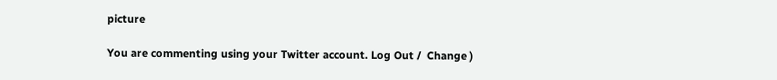picture

You are commenting using your Twitter account. Log Out /  Change )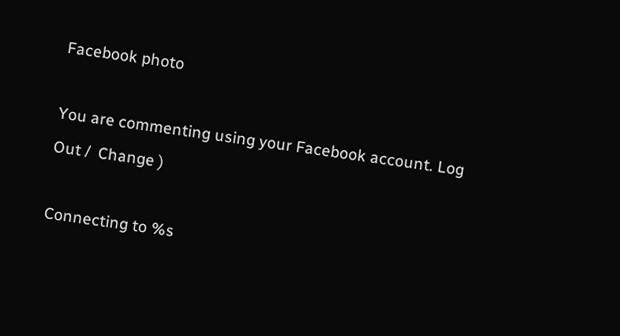Facebook photo

You are commenting using your Facebook account. Log Out /  Change )

Connecting to %s